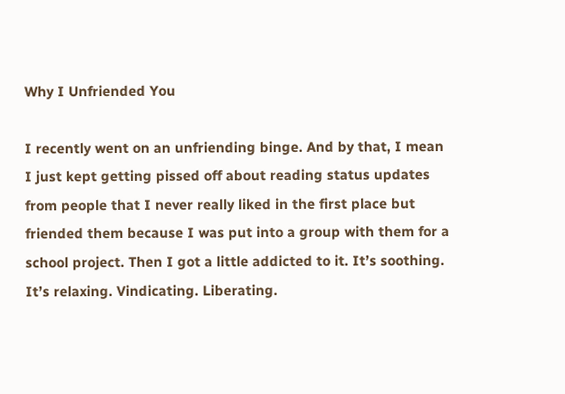Why I Unfriended You

I recently went on an unfriending binge. And by that, I mean I just kept getting pissed off about reading status updates from people that I never really liked in the first place but friended them because I was put into a group with them for a school project. Then I got a little addicted to it. It’s soothing. It’s relaxing. Vindicating. Liberating.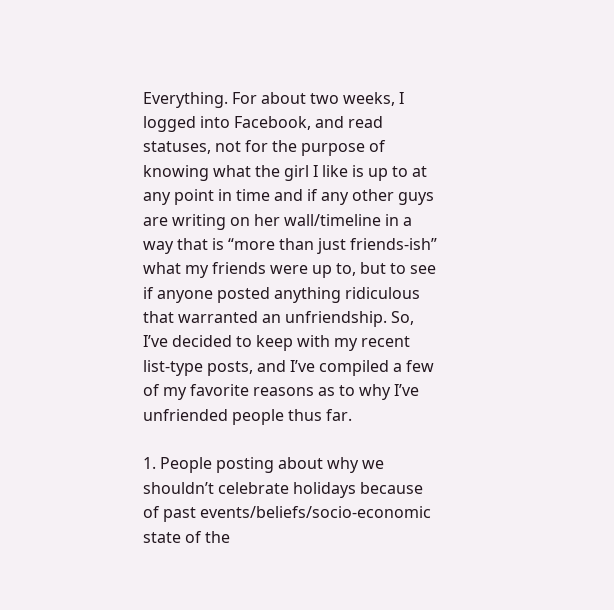Everything. For about two weeks, I logged into Facebook, and read statuses, not for the purpose of knowing what the girl I like is up to at any point in time and if any other guys are writing on her wall/timeline in a way that is “more than just friends-ish” what my friends were up to, but to see if anyone posted anything ridiculous that warranted an unfriendship. So, I’ve decided to keep with my recent list-type posts, and I’ve compiled a few of my favorite reasons as to why I’ve unfriended people thus far.

1. People posting about why we shouldn’t celebrate holidays because of past events/beliefs/socio-economic state of the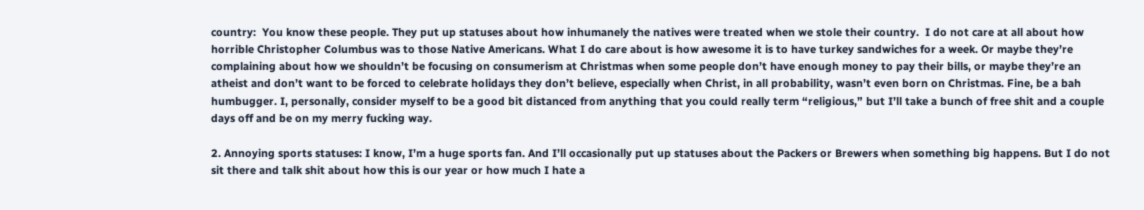country:  You know these people. They put up statuses about how inhumanely the natives were treated when we stole their country.  I do not care at all about how horrible Christopher Columbus was to those Native Americans. What I do care about is how awesome it is to have turkey sandwiches for a week. Or maybe they’re complaining about how we shouldn’t be focusing on consumerism at Christmas when some people don’t have enough money to pay their bills, or maybe they’re an atheist and don’t want to be forced to celebrate holidays they don’t believe, especially when Christ, in all probability, wasn’t even born on Christmas. Fine, be a bah humbugger. I, personally, consider myself to be a good bit distanced from anything that you could really term “religious,” but I’ll take a bunch of free shit and a couple days off and be on my merry fucking way.

2. Annoying sports statuses: I know, I’m a huge sports fan. And I’ll occasionally put up statuses about the Packers or Brewers when something big happens. But I do not sit there and talk shit about how this is our year or how much I hate a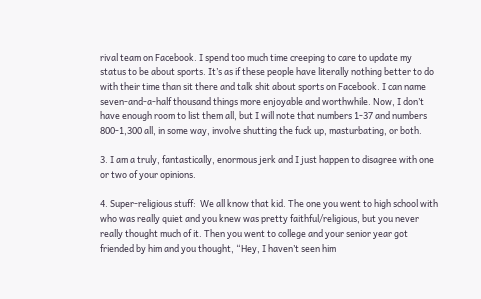rival team on Facebook. I spend too much time creeping to care to update my status to be about sports. It’s as if these people have literally nothing better to do with their time than sit there and talk shit about sports on Facebook. I can name seven-and-a-half thousand things more enjoyable and worthwhile. Now, I don’t have enough room to list them all, but I will note that numbers 1-37 and numbers 800-1,300 all, in some way, involve shutting the fuck up, masturbating, or both.

3. I am a truly, fantastically, enormous jerk and I just happen to disagree with one or two of your opinions.

4. Super-religious stuff:  We all know that kid. The one you went to high school with who was really quiet and you knew was pretty faithful/religious, but you never really thought much of it. Then you went to college and your senior year got friended by him and you thought, “Hey, I haven’t seen him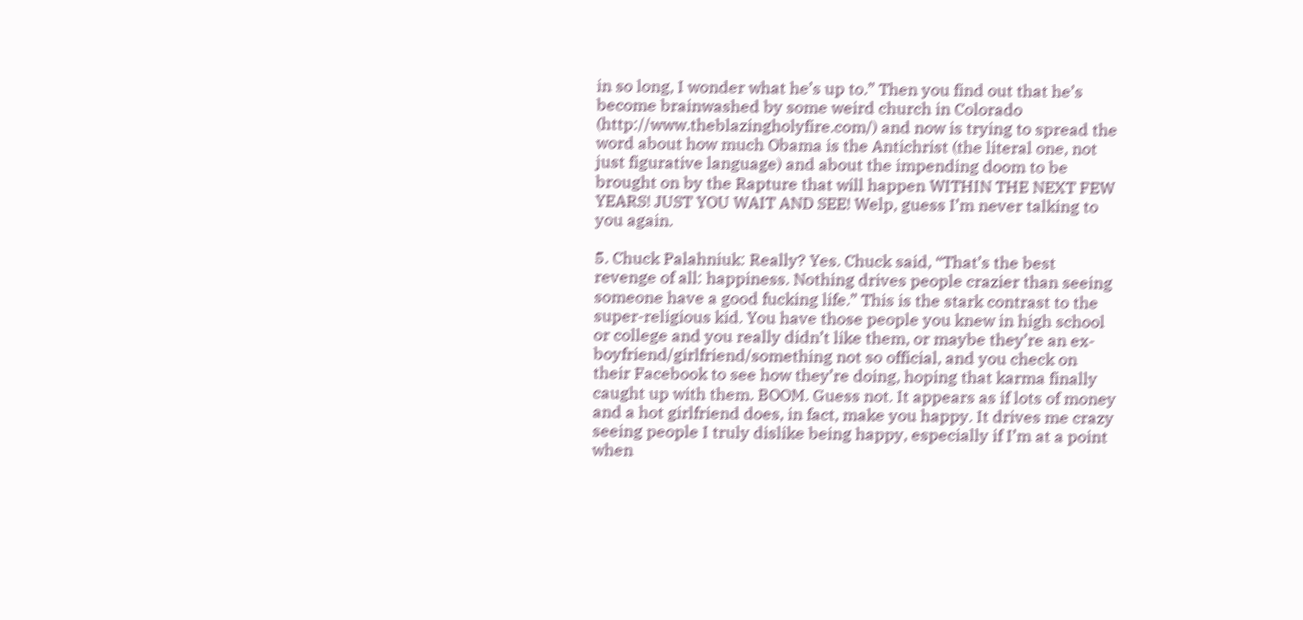in so long, I wonder what he’s up to.” Then you find out that he’s become brainwashed by some weird church in Colorado (http://www.theblazingholyfire.com/) and now is trying to spread the word about how much Obama is the Antichrist (the literal one, not just figurative language) and about the impending doom to be brought on by the Rapture that will happen WITHIN THE NEXT FEW YEARS! JUST YOU WAIT AND SEE! Welp, guess I’m never talking to you again.

5. Chuck Palahniuk: Really? Yes. Chuck said, “That’s the best revenge of all: happiness. Nothing drives people crazier than seeing someone have a good fucking life.” This is the stark contrast to the super-religious kid. You have those people you knew in high school or college and you really didn’t like them, or maybe they’re an ex-boyfriend/girlfriend/something not so official, and you check on their Facebook to see how they’re doing, hoping that karma finally caught up with them. BOOM. Guess not. It appears as if lots of money and a hot girlfriend does, in fact, make you happy. It drives me crazy seeing people I truly dislike being happy, especially if I’m at a point when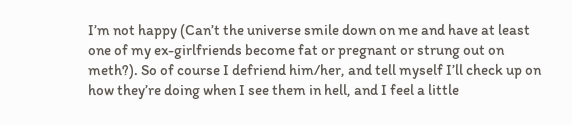I’m not happy (Can’t the universe smile down on me and have at least one of my ex-girlfriends become fat or pregnant or strung out on meth?). So of course I defriend him/her, and tell myself I’ll check up on how they’re doing when I see them in hell, and I feel a little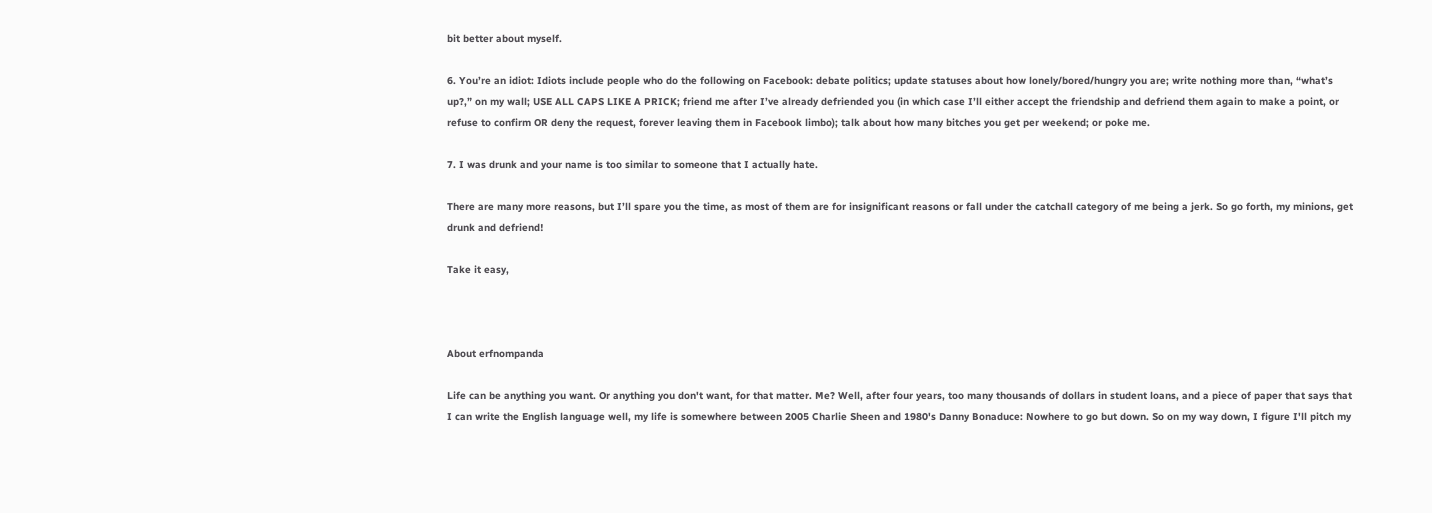bit better about myself.

6. You’re an idiot: Idiots include people who do the following on Facebook: debate politics; update statuses about how lonely/bored/hungry you are; write nothing more than, “what’s up?,” on my wall; USE ALL CAPS LIKE A PRICK; friend me after I’ve already defriended you (in which case I’ll either accept the friendship and defriend them again to make a point, or refuse to confirm OR deny the request, forever leaving them in Facebook limbo); talk about how many bitches you get per weekend; or poke me.

7. I was drunk and your name is too similar to someone that I actually hate.

There are many more reasons, but I’ll spare you the time, as most of them are for insignificant reasons or fall under the catchall category of me being a jerk. So go forth, my minions, get drunk and defriend!

Take it easy,



About erfnompanda

Life can be anything you want. Or anything you don't want, for that matter. Me? Well, after four years, too many thousands of dollars in student loans, and a piece of paper that says that I can write the English language well, my life is somewhere between 2005 Charlie Sheen and 1980's Danny Bonaduce: Nowhere to go but down. So on my way down, I figure I'll pitch my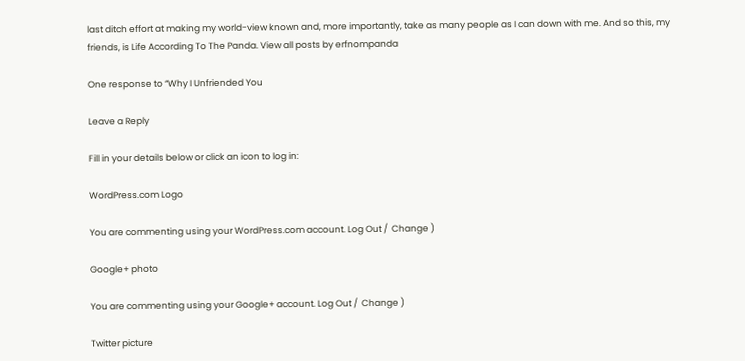last ditch effort at making my world-view known and, more importantly, take as many people as I can down with me. And so this, my friends, is Life According To The Panda. View all posts by erfnompanda

One response to “Why I Unfriended You

Leave a Reply

Fill in your details below or click an icon to log in:

WordPress.com Logo

You are commenting using your WordPress.com account. Log Out /  Change )

Google+ photo

You are commenting using your Google+ account. Log Out /  Change )

Twitter picture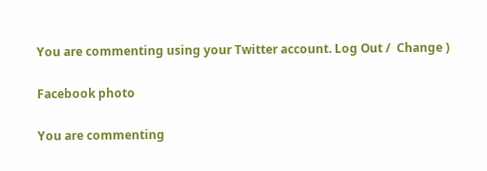You are commenting using your Twitter account. Log Out /  Change )

Facebook photo

You are commenting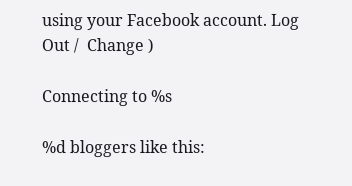using your Facebook account. Log Out /  Change )

Connecting to %s

%d bloggers like this: